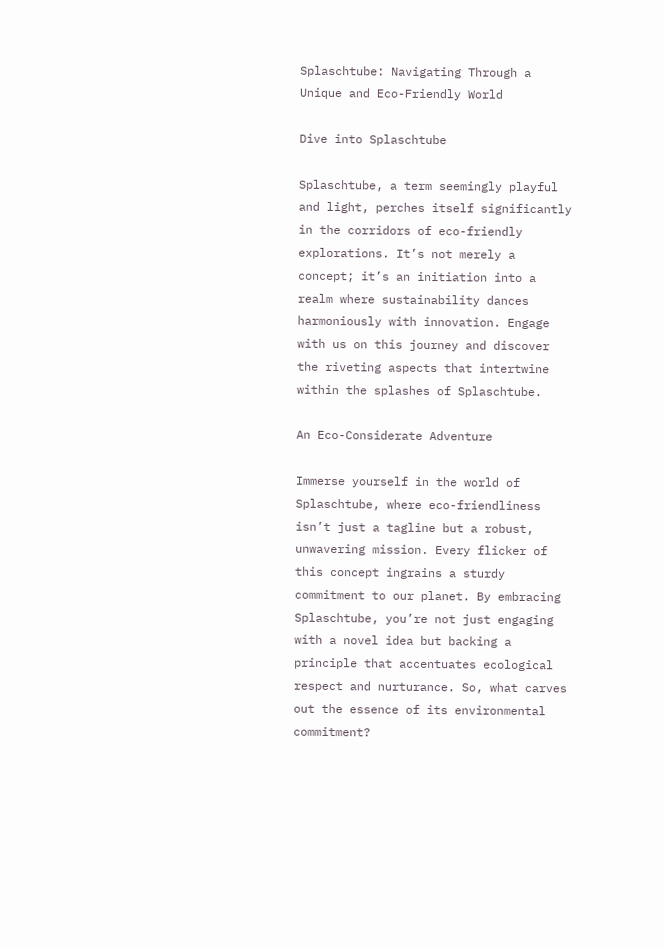Splaschtube: Navigating Through a Unique and Eco-Friendly World

Dive into Splaschtube

Splaschtube, a term seemingly playful and light, perches itself significantly in the corridors of eco-friendly explorations. It’s not merely a concept; it’s an initiation into a realm where sustainability dances harmoniously with innovation. Engage with us on this journey and discover the riveting aspects that intertwine within the splashes of Splaschtube.

An Eco-Considerate Adventure

Immerse yourself in the world of Splaschtube, where eco-friendliness isn’t just a tagline but a robust, unwavering mission. Every flicker of this concept ingrains a sturdy commitment to our planet. By embracing Splaschtube, you’re not just engaging with a novel idea but backing a principle that accentuates ecological respect and nurturance. So, what carves out the essence of its environmental commitment?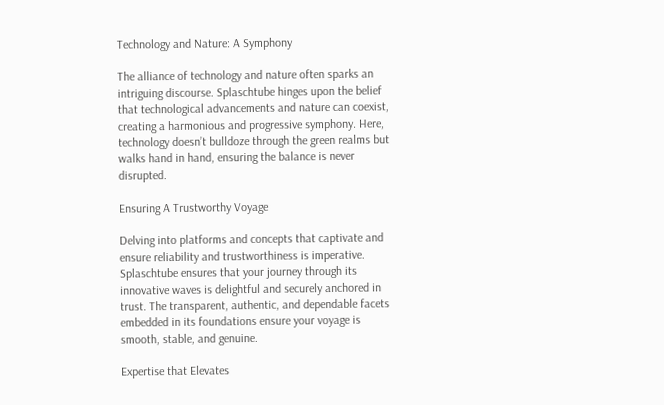Technology and Nature: A Symphony

The alliance of technology and nature often sparks an intriguing discourse. Splaschtube hinges upon the belief that technological advancements and nature can coexist, creating a harmonious and progressive symphony. Here, technology doesn’t bulldoze through the green realms but walks hand in hand, ensuring the balance is never disrupted.

Ensuring A Trustworthy Voyage

Delving into platforms and concepts that captivate and ensure reliability and trustworthiness is imperative. Splaschtube ensures that your journey through its innovative waves is delightful and securely anchored in trust. The transparent, authentic, and dependable facets embedded in its foundations ensure your voyage is smooth, stable, and genuine.

Expertise that Elevates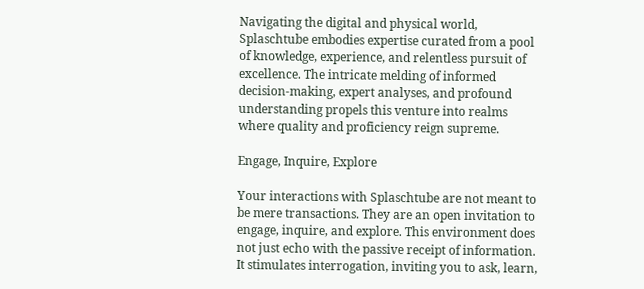Navigating the digital and physical world, Splaschtube embodies expertise curated from a pool of knowledge, experience, and relentless pursuit of excellence. The intricate melding of informed decision-making, expert analyses, and profound understanding propels this venture into realms where quality and proficiency reign supreme.

Engage, Inquire, Explore

Your interactions with Splaschtube are not meant to be mere transactions. They are an open invitation to engage, inquire, and explore. This environment does not just echo with the passive receipt of information. It stimulates interrogation, inviting you to ask, learn,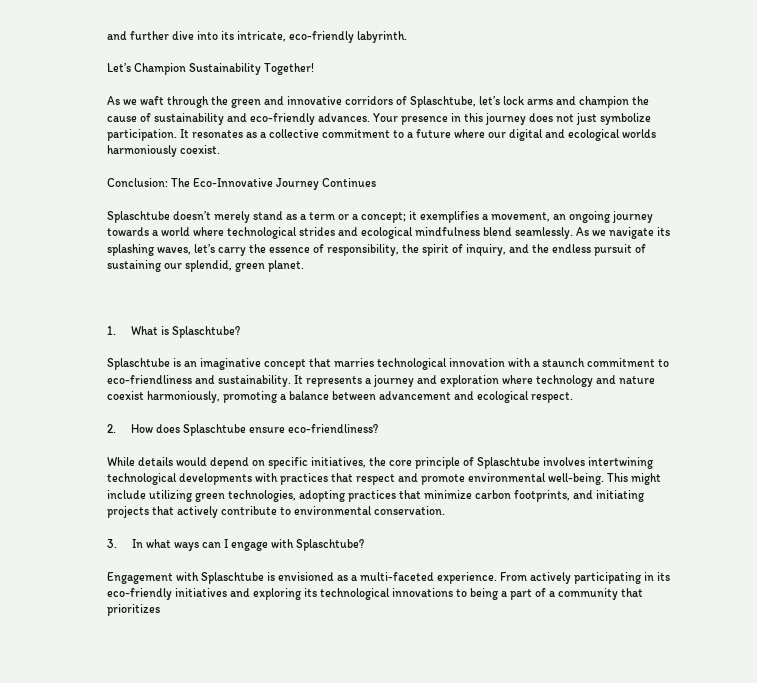and further dive into its intricate, eco-friendly labyrinth.

Let’s Champion Sustainability Together!

As we waft through the green and innovative corridors of Splaschtube, let’s lock arms and champion the cause of sustainability and eco-friendly advances. Your presence in this journey does not just symbolize participation. It resonates as a collective commitment to a future where our digital and ecological worlds harmoniously coexist.

Conclusion: The Eco-Innovative Journey Continues

Splaschtube doesn’t merely stand as a term or a concept; it exemplifies a movement, an ongoing journey towards a world where technological strides and ecological mindfulness blend seamlessly. As we navigate its splashing waves, let’s carry the essence of responsibility, the spirit of inquiry, and the endless pursuit of sustaining our splendid, green planet.



1.     What is Splaschtube?

Splaschtube is an imaginative concept that marries technological innovation with a staunch commitment to eco-friendliness and sustainability. It represents a journey and exploration where technology and nature coexist harmoniously, promoting a balance between advancement and ecological respect.

2.     How does Splaschtube ensure eco-friendliness?

While details would depend on specific initiatives, the core principle of Splaschtube involves intertwining technological developments with practices that respect and promote environmental well-being. This might include utilizing green technologies, adopting practices that minimize carbon footprints, and initiating projects that actively contribute to environmental conservation.

3.     In what ways can I engage with Splaschtube?

Engagement with Splaschtube is envisioned as a multi-faceted experience. From actively participating in its eco-friendly initiatives and exploring its technological innovations to being a part of a community that prioritizes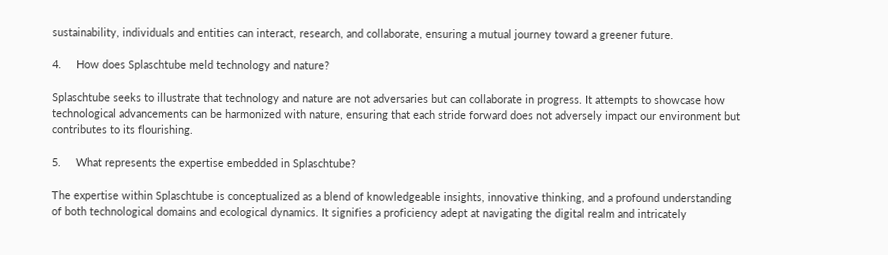sustainability, individuals and entities can interact, research, and collaborate, ensuring a mutual journey toward a greener future.

4.     How does Splaschtube meld technology and nature?

Splaschtube seeks to illustrate that technology and nature are not adversaries but can collaborate in progress. It attempts to showcase how technological advancements can be harmonized with nature, ensuring that each stride forward does not adversely impact our environment but contributes to its flourishing.

5.     What represents the expertise embedded in Splaschtube?

The expertise within Splaschtube is conceptualized as a blend of knowledgeable insights, innovative thinking, and a profound understanding of both technological domains and ecological dynamics. It signifies a proficiency adept at navigating the digital realm and intricately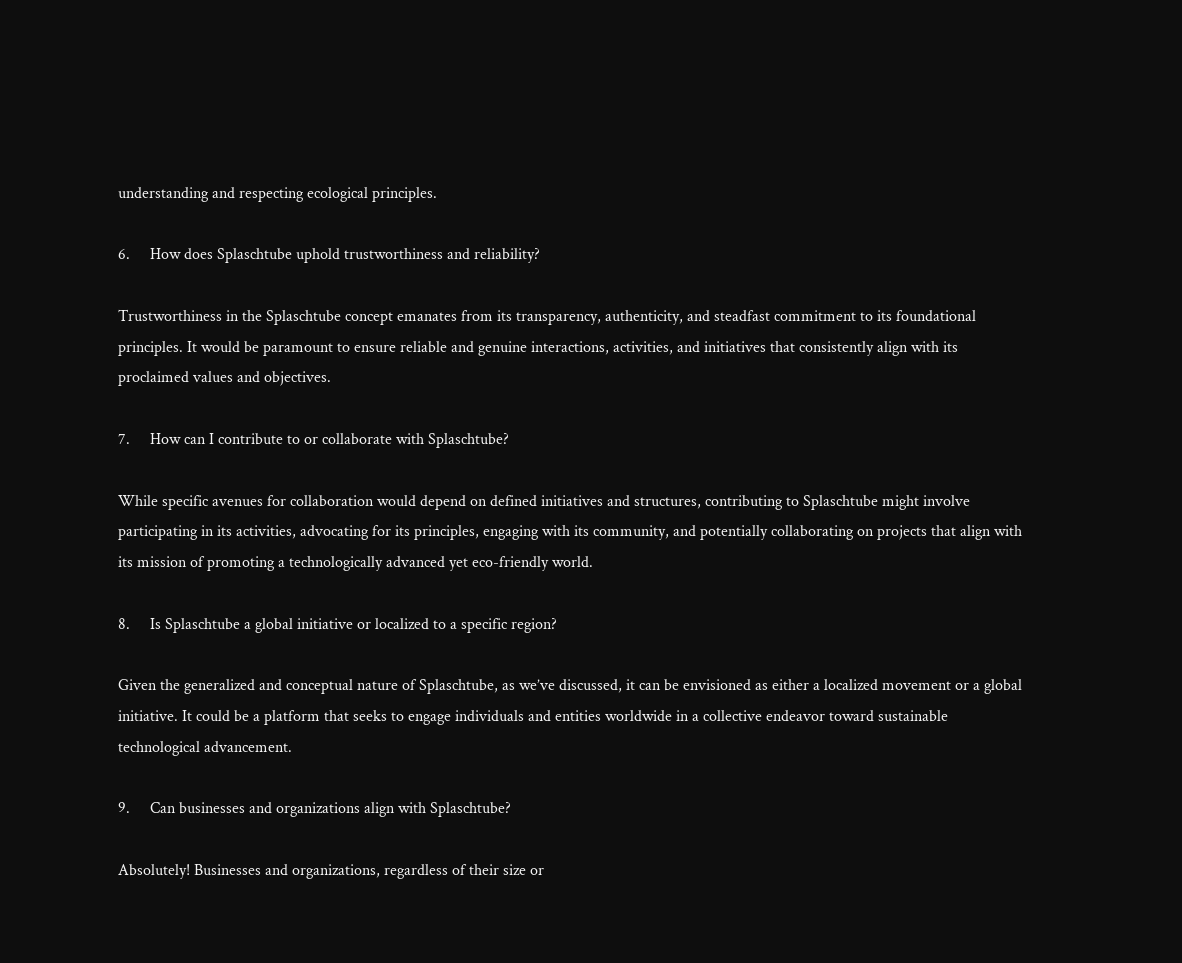understanding and respecting ecological principles.

6.     How does Splaschtube uphold trustworthiness and reliability?

Trustworthiness in the Splaschtube concept emanates from its transparency, authenticity, and steadfast commitment to its foundational principles. It would be paramount to ensure reliable and genuine interactions, activities, and initiatives that consistently align with its proclaimed values and objectives.

7.     How can I contribute to or collaborate with Splaschtube?

While specific avenues for collaboration would depend on defined initiatives and structures, contributing to Splaschtube might involve participating in its activities, advocating for its principles, engaging with its community, and potentially collaborating on projects that align with its mission of promoting a technologically advanced yet eco-friendly world.

8.     Is Splaschtube a global initiative or localized to a specific region?

Given the generalized and conceptual nature of Splaschtube, as we’ve discussed, it can be envisioned as either a localized movement or a global initiative. It could be a platform that seeks to engage individuals and entities worldwide in a collective endeavor toward sustainable technological advancement.

9.     Can businesses and organizations align with Splaschtube?

Absolutely! Businesses and organizations, regardless of their size or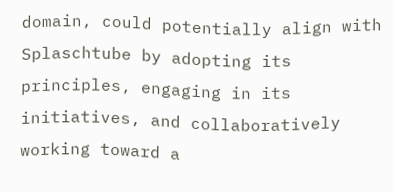domain, could potentially align with Splaschtube by adopting its principles, engaging in its initiatives, and collaboratively working toward a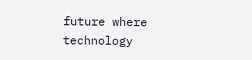future where technology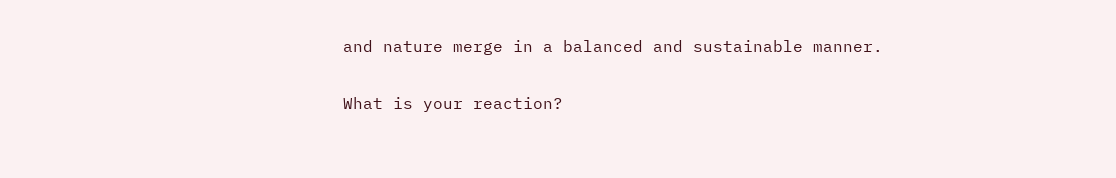and nature merge in a balanced and sustainable manner.

What is your reaction?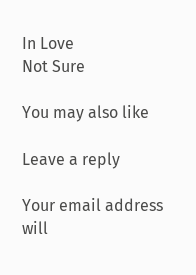In Love
Not Sure

You may also like

Leave a reply

Your email address will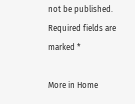not be published. Required fields are marked *

More in Home